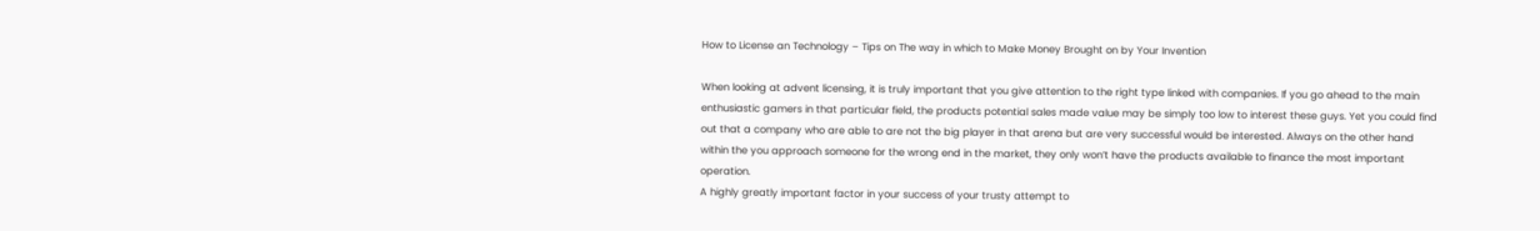How to License an Technology – Tips on The way in which to Make Money Brought on by Your Invention

When looking at advent licensing, it is truly important that you give attention to the right type linked with companies. If you go ahead to the main enthusiastic gamers in that particular field, the products potential sales made value may be simply too low to interest these guys. Yet you could find out that a company who are able to are not the big player in that arena but are very successful would be interested. Always on the other hand within the you approach someone for the wrong end in the market, they only won’t have the products available to finance the most important operation.
A highly greatly important factor in your success of your trusty attempt to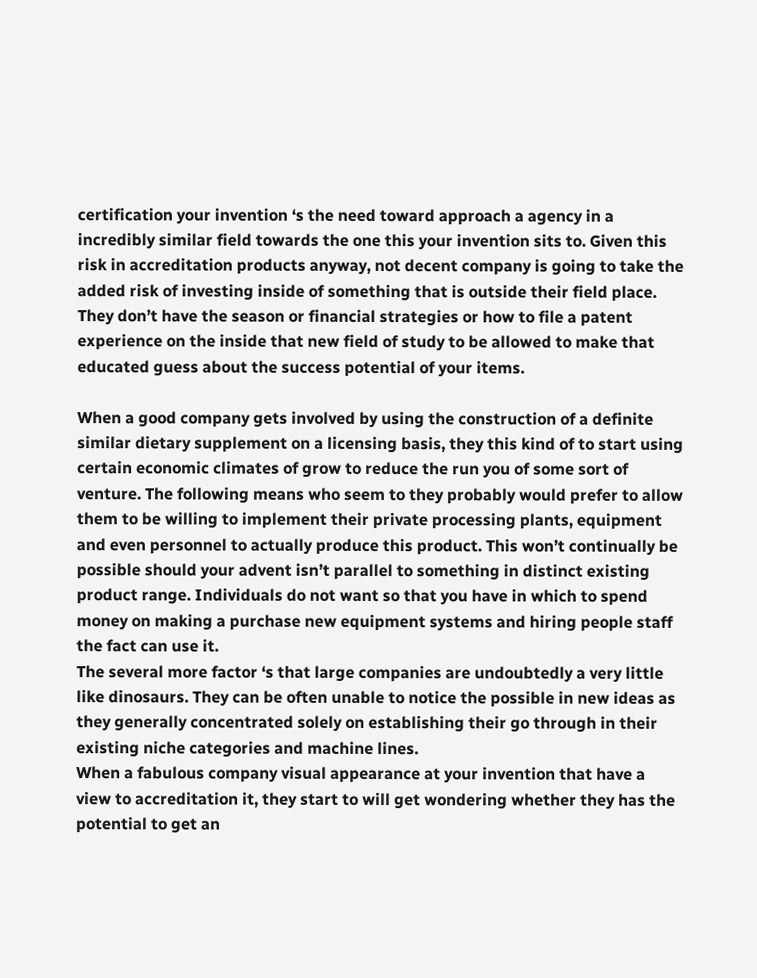certification your invention ‘s the need toward approach a agency in a incredibly similar field towards the one this your invention sits to. Given this risk in accreditation products anyway, not decent company is going to take the added risk of investing inside of something that is outside their field place. They don’t have the season or financial strategies or how to file a patent experience on the inside that new field of study to be allowed to make that educated guess about the success potential of your items.

When a good company gets involved by using the construction of a definite similar dietary supplement on a licensing basis, they this kind of to start using certain economic climates of grow to reduce the run you of some sort of venture. The following means who seem to they probably would prefer to allow them to be willing to implement their private processing plants, equipment and even personnel to actually produce this product. This won’t continually be possible should your advent isn’t parallel to something in distinct existing product range. Individuals do not want so that you have in which to spend money on making a purchase new equipment systems and hiring people staff the fact can use it.
The several more factor ‘s that large companies are undoubtedly a very little like dinosaurs. They can be often unable to notice the possible in new ideas as they generally concentrated solely on establishing their go through in their existing niche categories and machine lines.
When a fabulous company visual appearance at your invention that have a view to accreditation it, they start to will get wondering whether they has the potential to get an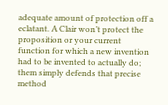adequate amount of protection off a eclatant. A Clair won’t protect the proposition or your current function for which a new invention had to be invented to actually do; them simply defends that precise method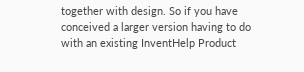together with design. So if you have conceived a larger version having to do with an existing InventHelp Product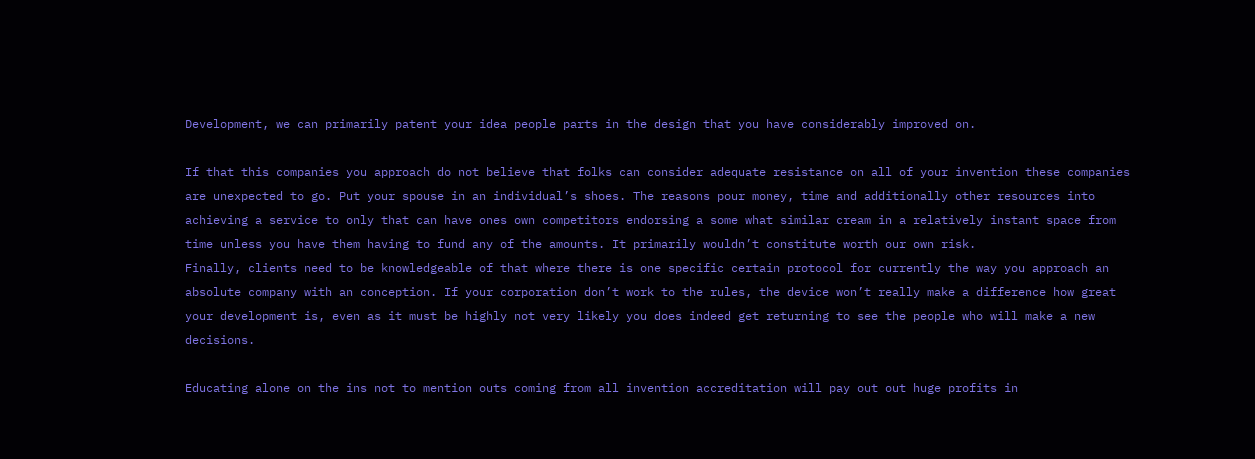Development, we can primarily patent your idea people parts in the design that you have considerably improved on.

If that this companies you approach do not believe that folks can consider adequate resistance on all of your invention these companies are unexpected to go. Put your spouse in an individual’s shoes. The reasons pour money, time and additionally other resources into achieving a service to only that can have ones own competitors endorsing a some what similar cream in a relatively instant space from time unless you have them having to fund any of the amounts. It primarily wouldn’t constitute worth our own risk.
Finally, clients need to be knowledgeable of that where there is one specific certain protocol for currently the way you approach an absolute company with an conception. If your corporation don’t work to the rules, the device won’t really make a difference how great your development is, even as it must be highly not very likely you does indeed get returning to see the people who will make a new decisions.

Educating alone on the ins not to mention outs coming from all invention accreditation will pay out out huge profits in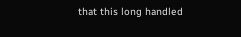that this long handled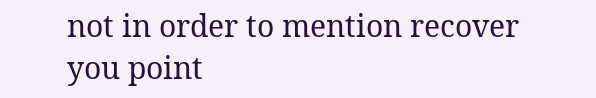not in order to mention recover you point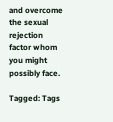and overcome the sexual rejection factor whom you might possibly face.

Tagged: Tags